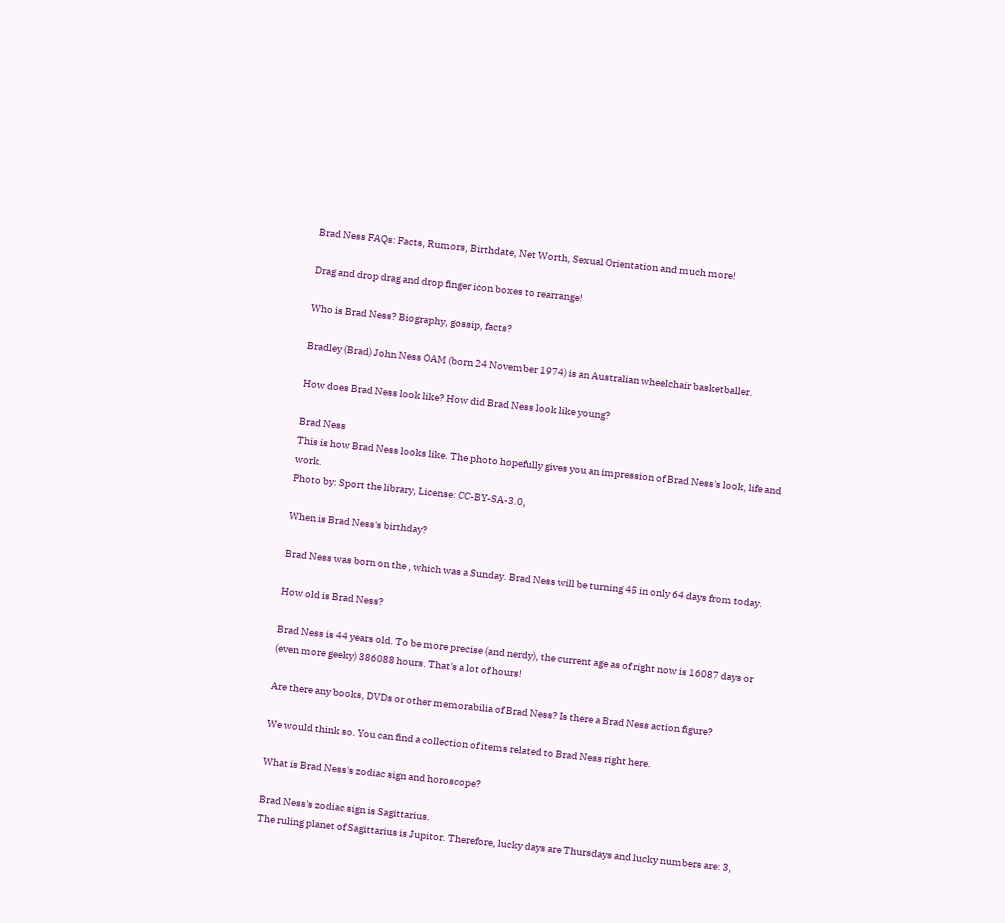Brad Ness FAQs: Facts, Rumors, Birthdate, Net Worth, Sexual Orientation and much more!

Drag and drop drag and drop finger icon boxes to rearrange!

Who is Brad Ness? Biography, gossip, facts?

Bradley (Brad) John Ness OAM (born 24 November 1974) is an Australian wheelchair basketballer.

How does Brad Ness look like? How did Brad Ness look like young?

Brad Ness
This is how Brad Ness looks like. The photo hopefully gives you an impression of Brad Ness's look, life and work.
Photo by: Sport the library, License: CC-BY-SA-3.0,

When is Brad Ness's birthday?

Brad Ness was born on the , which was a Sunday. Brad Ness will be turning 45 in only 64 days from today.

How old is Brad Ness?

Brad Ness is 44 years old. To be more precise (and nerdy), the current age as of right now is 16087 days or (even more geeky) 386088 hours. That's a lot of hours!

Are there any books, DVDs or other memorabilia of Brad Ness? Is there a Brad Ness action figure?

We would think so. You can find a collection of items related to Brad Ness right here.

What is Brad Ness's zodiac sign and horoscope?

Brad Ness's zodiac sign is Sagittarius.
The ruling planet of Sagittarius is Jupitor. Therefore, lucky days are Thursdays and lucky numbers are: 3,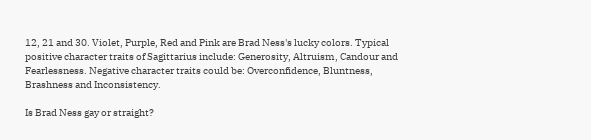12, 21 and 30. Violet, Purple, Red and Pink are Brad Ness's lucky colors. Typical positive character traits of Sagittarius include: Generosity, Altruism, Candour and Fearlessness. Negative character traits could be: Overconfidence, Bluntness, Brashness and Inconsistency.

Is Brad Ness gay or straight?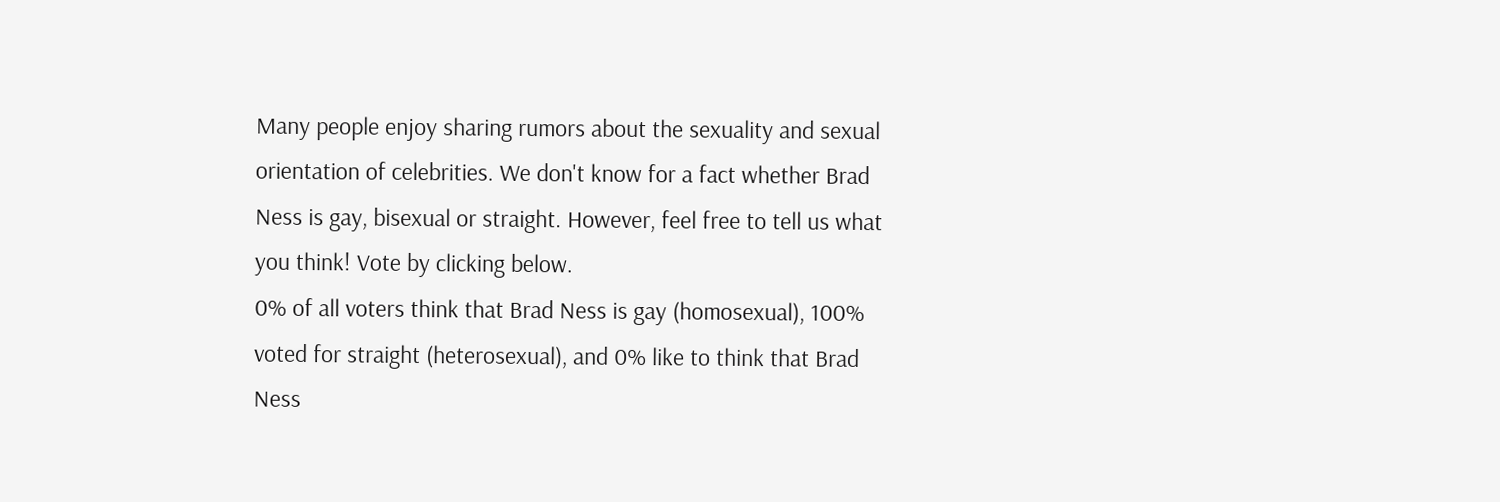Many people enjoy sharing rumors about the sexuality and sexual orientation of celebrities. We don't know for a fact whether Brad Ness is gay, bisexual or straight. However, feel free to tell us what you think! Vote by clicking below.
0% of all voters think that Brad Ness is gay (homosexual), 100% voted for straight (heterosexual), and 0% like to think that Brad Ness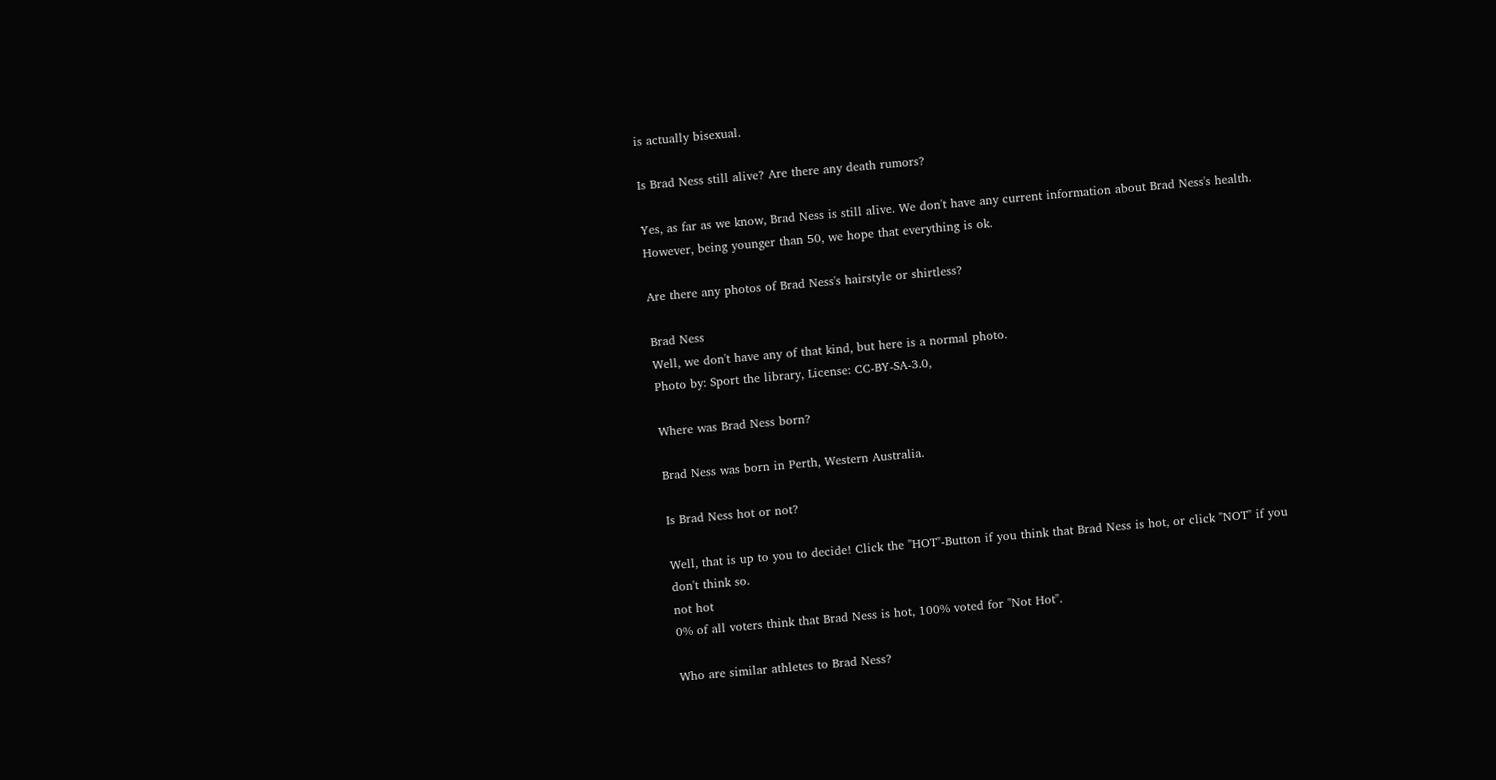is actually bisexual.

Is Brad Ness still alive? Are there any death rumors?

Yes, as far as we know, Brad Ness is still alive. We don't have any current information about Brad Ness's health. However, being younger than 50, we hope that everything is ok.

Are there any photos of Brad Ness's hairstyle or shirtless?

Brad Ness
Well, we don't have any of that kind, but here is a normal photo.
Photo by: Sport the library, License: CC-BY-SA-3.0,

Where was Brad Ness born?

Brad Ness was born in Perth, Western Australia.

Is Brad Ness hot or not?

Well, that is up to you to decide! Click the "HOT"-Button if you think that Brad Ness is hot, or click "NOT" if you don't think so.
not hot
0% of all voters think that Brad Ness is hot, 100% voted for "Not Hot".

Who are similar athletes to Brad Ness?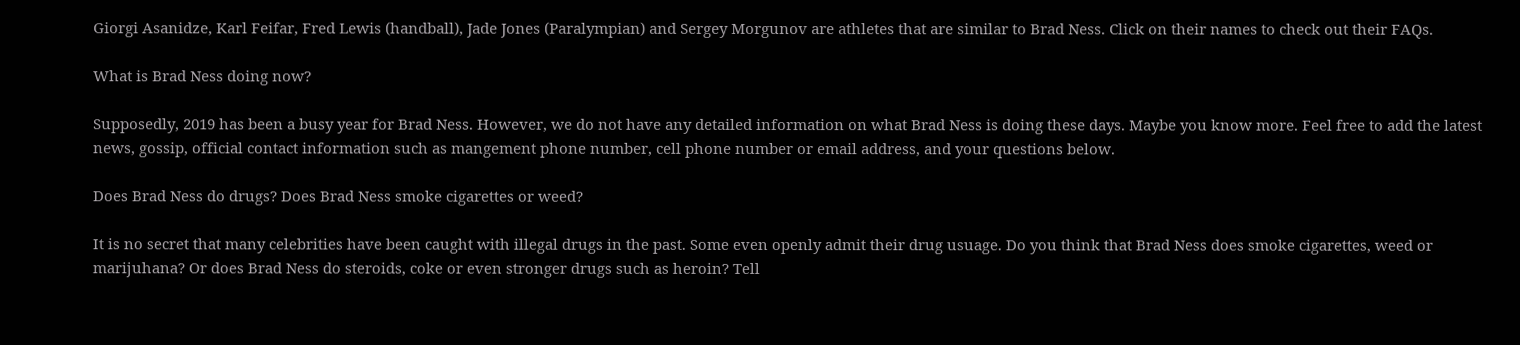Giorgi Asanidze, Karl Feifar, Fred Lewis (handball), Jade Jones (Paralympian) and Sergey Morgunov are athletes that are similar to Brad Ness. Click on their names to check out their FAQs.

What is Brad Ness doing now?

Supposedly, 2019 has been a busy year for Brad Ness. However, we do not have any detailed information on what Brad Ness is doing these days. Maybe you know more. Feel free to add the latest news, gossip, official contact information such as mangement phone number, cell phone number or email address, and your questions below.

Does Brad Ness do drugs? Does Brad Ness smoke cigarettes or weed?

It is no secret that many celebrities have been caught with illegal drugs in the past. Some even openly admit their drug usuage. Do you think that Brad Ness does smoke cigarettes, weed or marijuhana? Or does Brad Ness do steroids, coke or even stronger drugs such as heroin? Tell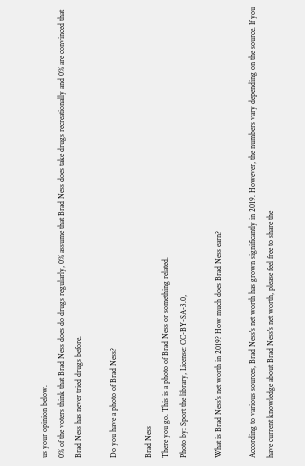us your opinion below.
0% of the voters think that Brad Ness does do drugs regularly, 0% assume that Brad Ness does take drugs recreationally and 0% are convinced that Brad Ness has never tried drugs before.

Do you have a photo of Brad Ness?

Brad Ness
There you go. This is a photo of Brad Ness or something related.
Photo by: Sport the library, License: CC-BY-SA-3.0,

What is Brad Ness's net worth in 2019? How much does Brad Ness earn?

According to various sources, Brad Ness's net worth has grown significantly in 2019. However, the numbers vary depending on the source. If you have current knowledge about Brad Ness's net worth, please feel free to share the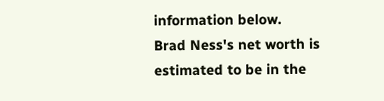information below.
Brad Ness's net worth is estimated to be in the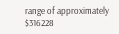range of approximately $316228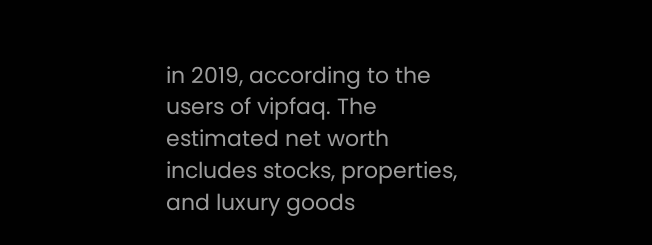in 2019, according to the users of vipfaq. The estimated net worth includes stocks, properties, and luxury goods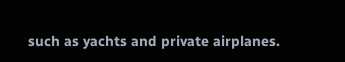such as yachts and private airplanes.